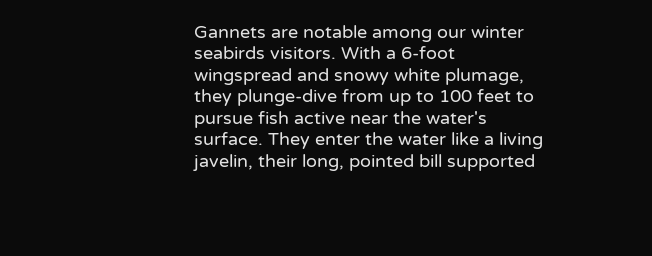Gannets are notable among our winter seabirds visitors. With a 6-foot wingspread and snowy white plumage, they plunge-dive from up to 100 feet to pursue fish active near the water's surface. They enter the water like a living javelin, their long, pointed bill supported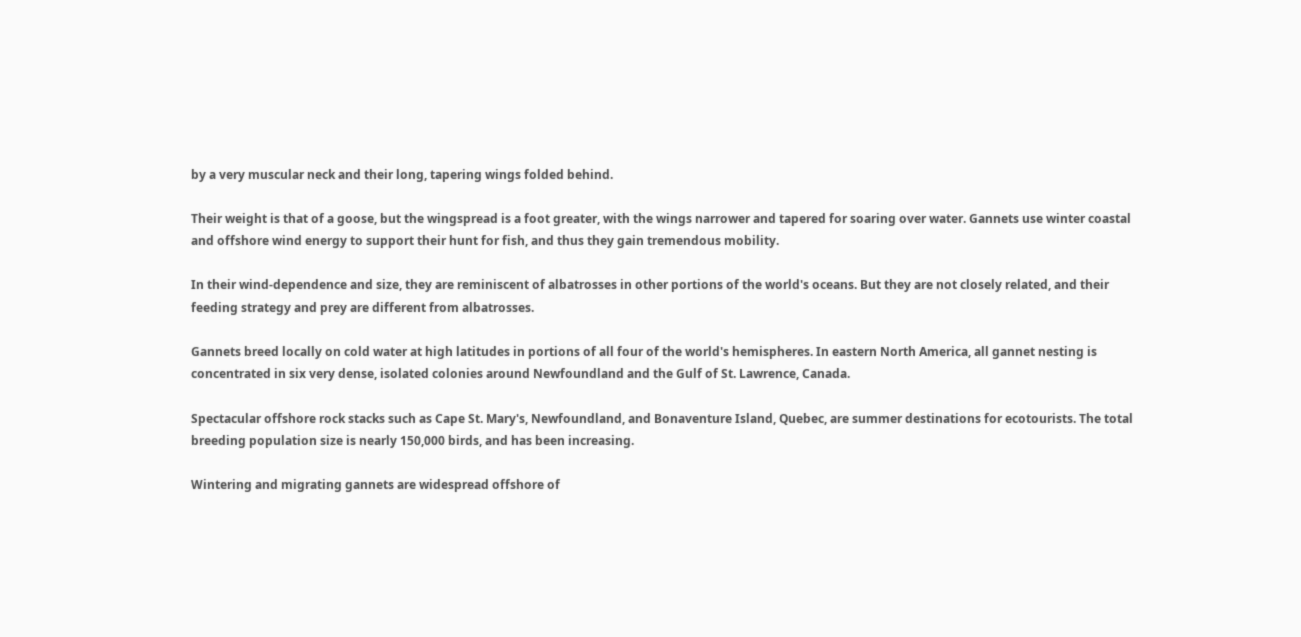by a very muscular neck and their long, tapering wings folded behind.

Their weight is that of a goose, but the wingspread is a foot greater, with the wings narrower and tapered for soaring over water. Gannets use winter coastal and offshore wind energy to support their hunt for fish, and thus they gain tremendous mobility.

In their wind-dependence and size, they are reminiscent of albatrosses in other portions of the world's oceans. But they are not closely related, and their feeding strategy and prey are different from albatrosses.

Gannets breed locally on cold water at high latitudes in portions of all four of the world's hemispheres. In eastern North America, all gannet nesting is concentrated in six very dense, isolated colonies around Newfoundland and the Gulf of St. Lawrence, Canada.

Spectacular offshore rock stacks such as Cape St. Mary's, Newfoundland, and Bonaventure Island, Quebec, are summer destinations for ecotourists. The total breeding population size is nearly 150,000 birds, and has been increasing.

Wintering and migrating gannets are widespread offshore of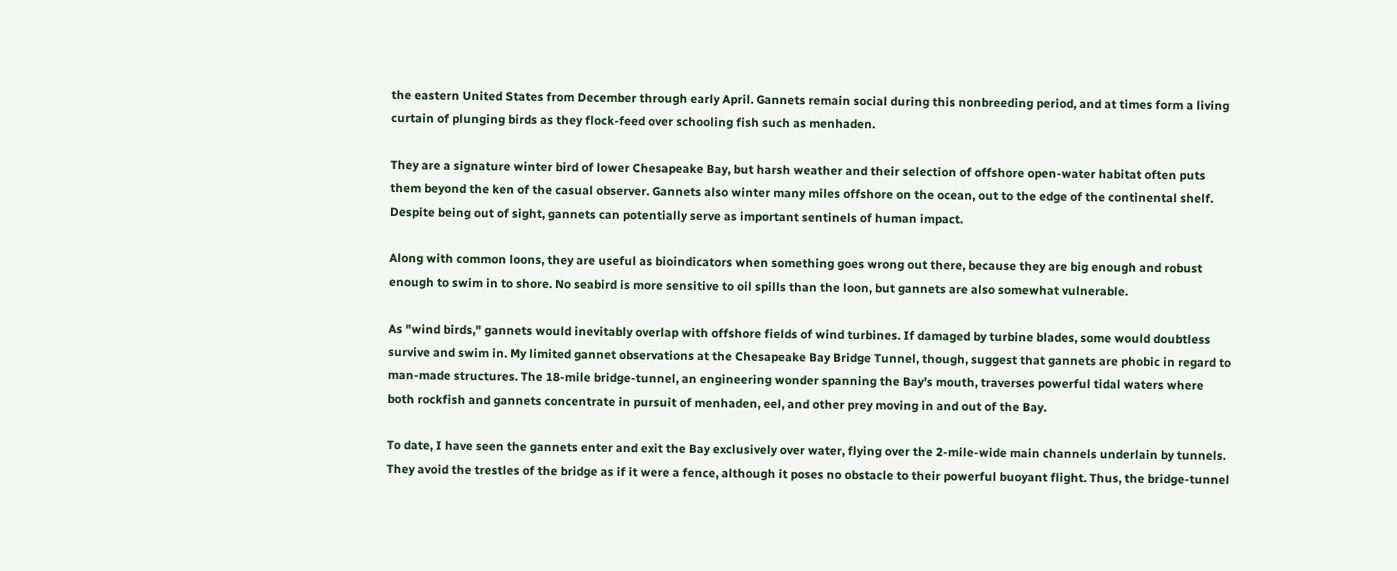the eastern United States from December through early April. Gannets remain social during this nonbreeding period, and at times form a living curtain of plunging birds as they flock-feed over schooling fish such as menhaden.

They are a signature winter bird of lower Chesapeake Bay, but harsh weather and their selection of offshore open-water habitat often puts them beyond the ken of the casual observer. Gannets also winter many miles offshore on the ocean, out to the edge of the continental shelf. Despite being out of sight, gannets can potentially serve as important sentinels of human impact.

Along with common loons, they are useful as bioindicators when something goes wrong out there, because they are big enough and robust enough to swim in to shore. No seabird is more sensitive to oil spills than the loon, but gannets are also somewhat vulnerable.

As "wind birds," gannets would inevitably overlap with offshore fields of wind turbines. If damaged by turbine blades, some would doubtless survive and swim in. My limited gannet observations at the Chesapeake Bay Bridge Tunnel, though, suggest that gannets are phobic in regard to man-made structures. The 18-mile bridge-tunnel, an engineering wonder spanning the Bay's mouth, traverses powerful tidal waters where both rockfish and gannets concentrate in pursuit of menhaden, eel, and other prey moving in and out of the Bay.

To date, I have seen the gannets enter and exit the Bay exclusively over water, flying over the 2-mile-wide main channels underlain by tunnels. They avoid the trestles of the bridge as if it were a fence, although it poses no obstacle to their powerful buoyant flight. Thus, the bridge-tunnel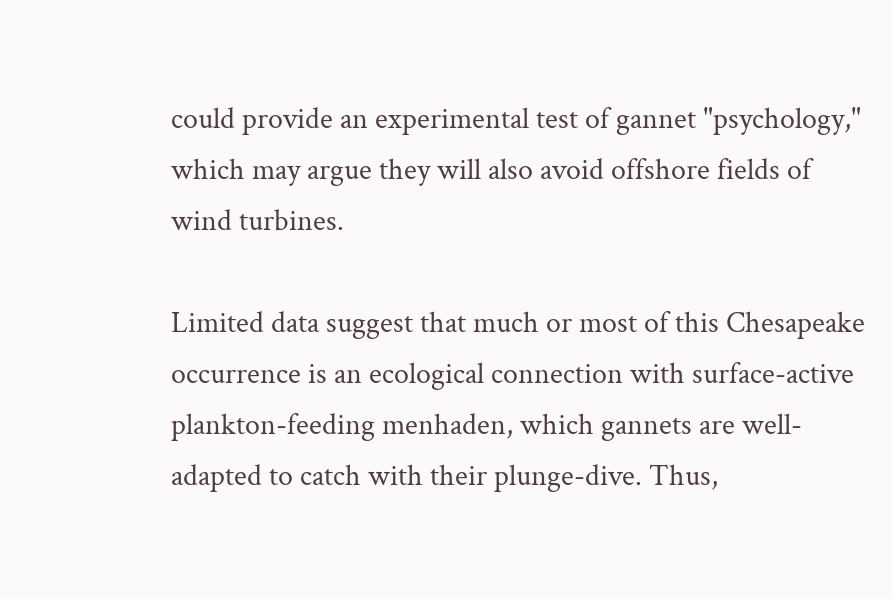could provide an experimental test of gannet "psychology," which may argue they will also avoid offshore fields of wind turbines.

Limited data suggest that much or most of this Chesapeake occurrence is an ecological connection with surface-active plankton-feeding menhaden, which gannets are well-adapted to catch with their plunge-dive. Thus,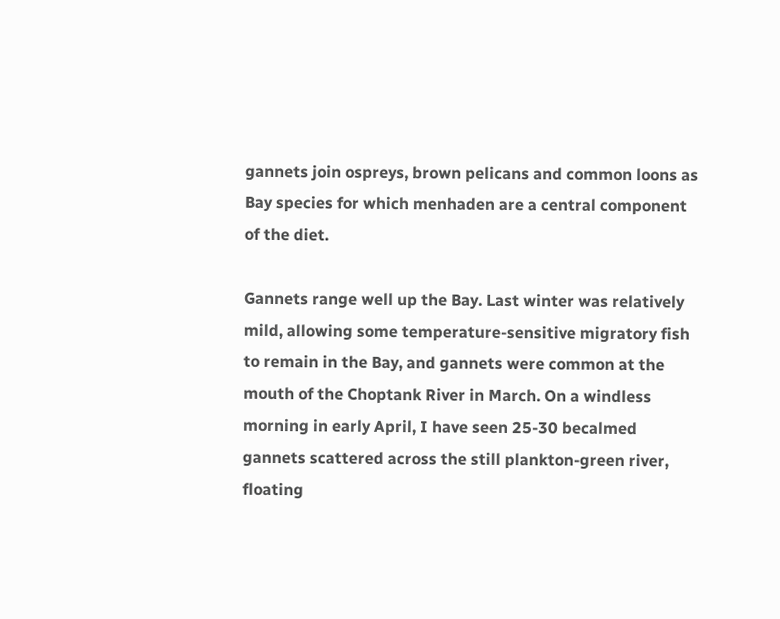gannets join ospreys, brown pelicans and common loons as Bay species for which menhaden are a central component of the diet.

Gannets range well up the Bay. Last winter was relatively mild, allowing some temperature-sensitive migratory fish to remain in the Bay, and gannets were common at the mouth of the Choptank River in March. On a windless morning in early April, I have seen 25-30 becalmed gannets scattered across the still plankton-green river, floating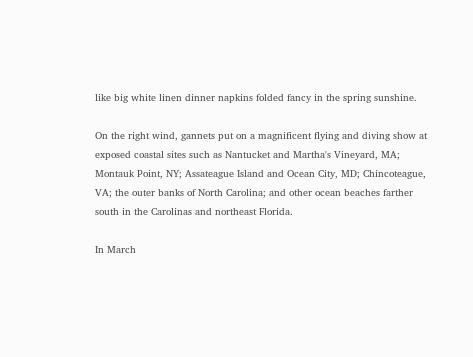like big white linen dinner napkins folded fancy in the spring sunshine.

On the right wind, gannets put on a magnificent flying and diving show at exposed coastal sites such as Nantucket and Martha's Vineyard, MA; Montauk Point, NY; Assateague Island and Ocean City, MD; Chincoteague, VA; the outer banks of North Carolina; and other ocean beaches farther south in the Carolinas and northeast Florida.

In March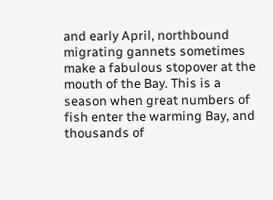and early April, northbound migrating gannets sometimes make a fabulous stopover at the mouth of the Bay. This is a season when great numbers of fish enter the warming Bay, and thousands of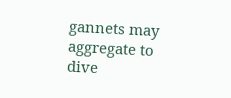gannets may aggregate to dive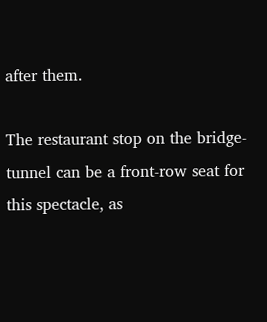after them.

The restaurant stop on the bridge-tunnel can be a front-row seat for this spectacle, as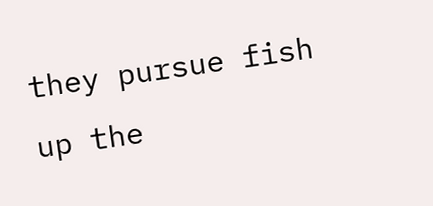they pursue fish up the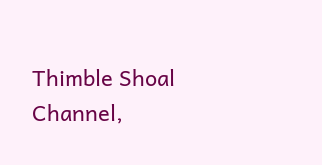Thimble Shoal Channel,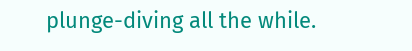plunge-diving all the while.